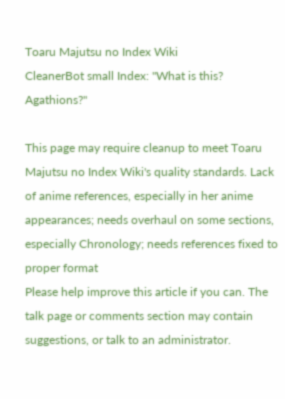Toaru Majutsu no Index Wiki
CleanerBot small Index: "What is this? Agathions?"

This page may require cleanup to meet Toaru Majutsu no Index Wiki's quality standards. Lack of anime references, especially in her anime appearances; needs overhaul on some sections, especially Chronology; needs references fixed to proper format
Please help improve this article if you can. The talk page or comments section may contain suggestions, or talk to an administrator.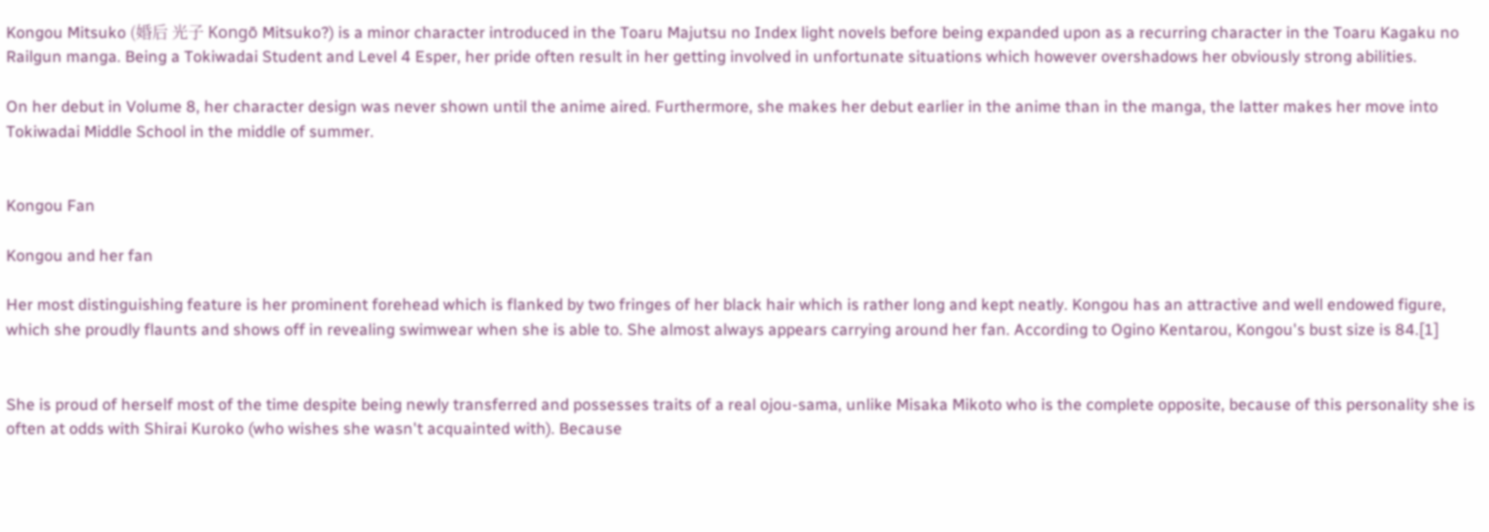Kongou Mitsuko (婚后 光子 Kongō Mitsuko?) is a minor character introduced in the Toaru Majutsu no Index light novels before being expanded upon as a recurring character in the Toaru Kagaku no Railgun manga. Being a Tokiwadai Student and Level 4 Esper, her pride often result in her getting involved in unfortunate situations which however overshadows her obviously strong abilities.

On her debut in Volume 8, her character design was never shown until the anime aired. Furthermore, she makes her debut earlier in the anime than in the manga, the latter makes her move into Tokiwadai Middle School in the middle of summer.


Kongou Fan

Kongou and her fan

Her most distinguishing feature is her prominent forehead which is flanked by two fringes of her black hair which is rather long and kept neatly. Kongou has an attractive and well endowed figure, which she proudly flaunts and shows off in revealing swimwear when she is able to. She almost always appears carrying around her fan. According to Ogino Kentarou, Kongou's bust size is 84.[1]


She is proud of herself most of the time despite being newly transferred and possesses traits of a real ojou-sama, unlike Misaka Mikoto who is the complete opposite, because of this personality she is often at odds with Shirai Kuroko (who wishes she wasn't acquainted with). Because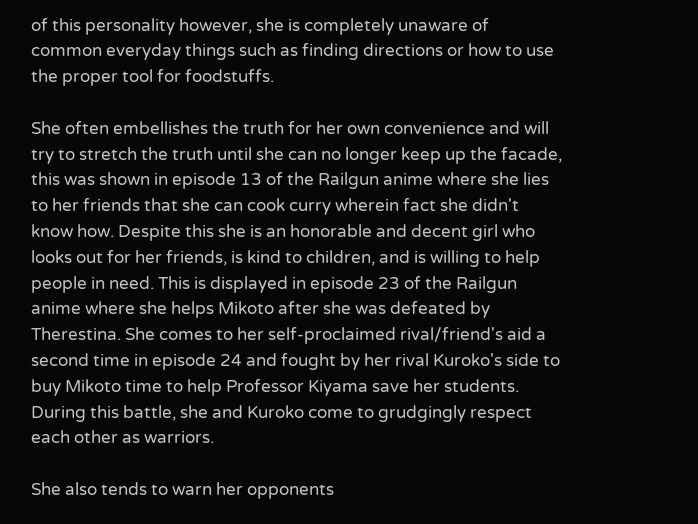of this personality however, she is completely unaware of common everyday things such as finding directions or how to use the proper tool for foodstuffs.

She often embellishes the truth for her own convenience and will try to stretch the truth until she can no longer keep up the facade, this was shown in episode 13 of the Railgun anime where she lies to her friends that she can cook curry wherein fact she didn't know how. Despite this she is an honorable and decent girl who looks out for her friends, is kind to children, and is willing to help people in need. This is displayed in episode 23 of the Railgun anime where she helps Mikoto after she was defeated by Therestina. She comes to her self-proclaimed rival/friend's aid a second time in episode 24 and fought by her rival Kuroko's side to buy Mikoto time to help Professor Kiyama save her students. During this battle, she and Kuroko come to grudgingly respect each other as warriors.

She also tends to warn her opponents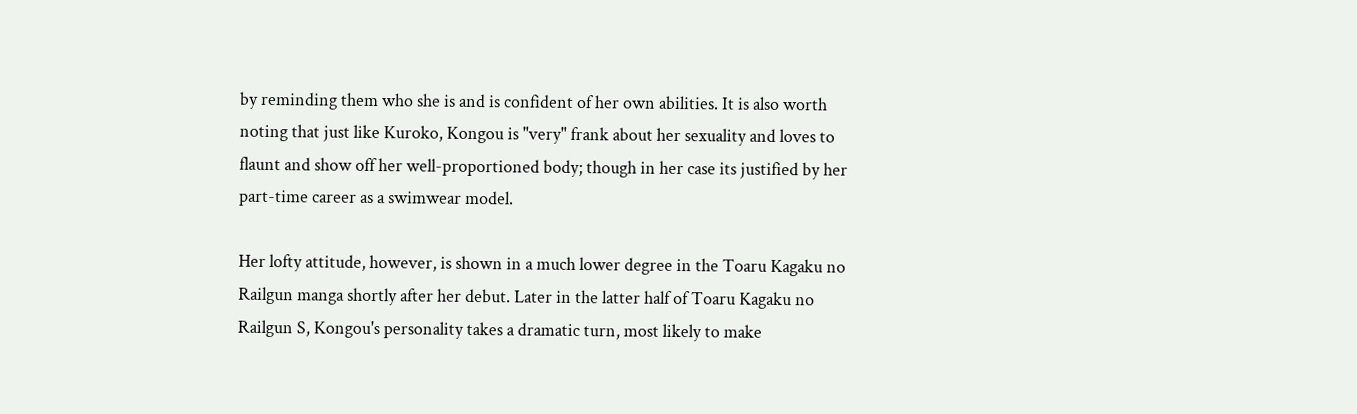by reminding them who she is and is confident of her own abilities. It is also worth noting that just like Kuroko, Kongou is "very" frank about her sexuality and loves to flaunt and show off her well-proportioned body; though in her case its justified by her part-time career as a swimwear model.

Her lofty attitude, however, is shown in a much lower degree in the Toaru Kagaku no Railgun manga shortly after her debut. Later in the latter half of Toaru Kagaku no Railgun S, Kongou's personality takes a dramatic turn, most likely to make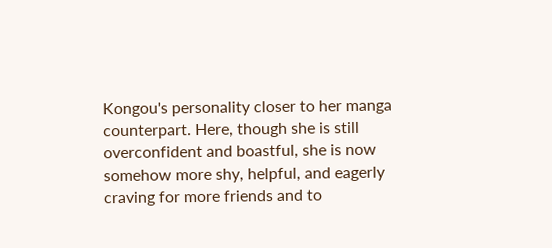Kongou's personality closer to her manga counterpart. Here, though she is still overconfident and boastful, she is now somehow more shy, helpful, and eagerly craving for more friends and to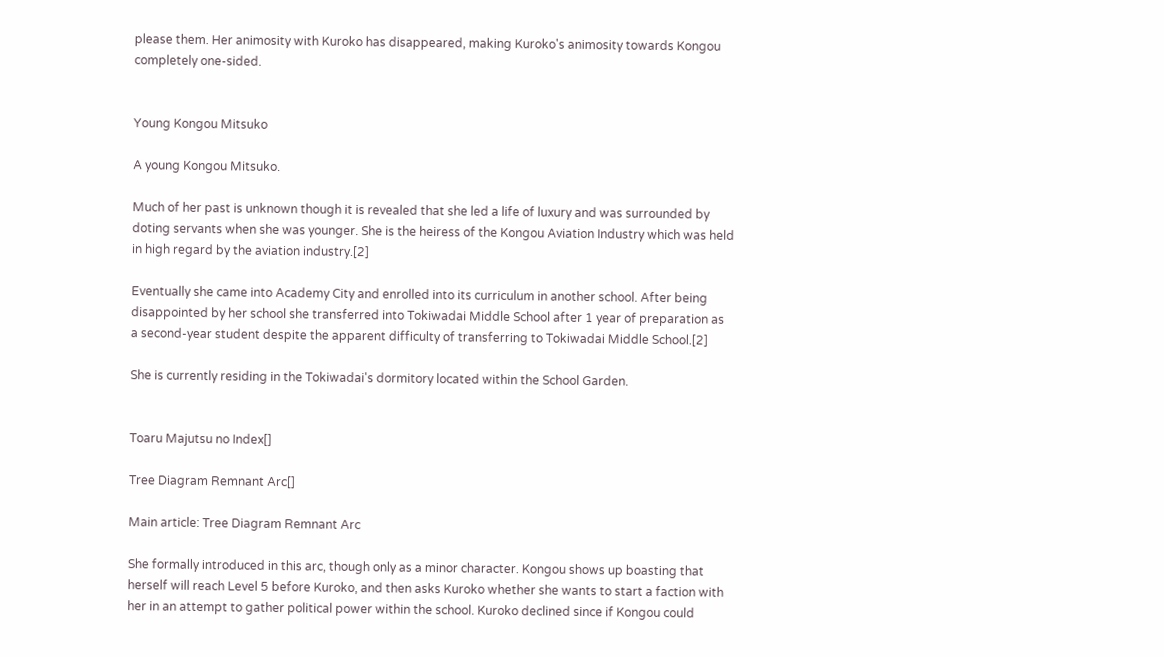please them. Her animosity with Kuroko has disappeared, making Kuroko's animosity towards Kongou completely one-sided.


Young Kongou Mitsuko

A young Kongou Mitsuko.

Much of her past is unknown though it is revealed that she led a life of luxury and was surrounded by doting servants when she was younger. She is the heiress of the Kongou Aviation Industry which was held in high regard by the aviation industry.[2]

Eventually she came into Academy City and enrolled into its curriculum in another school. After being disappointed by her school she transferred into Tokiwadai Middle School after 1 year of preparation as a second-year student despite the apparent difficulty of transferring to Tokiwadai Middle School.[2]

She is currently residing in the Tokiwadai's dormitory located within the School Garden.


Toaru Majutsu no Index[]

Tree Diagram Remnant Arc[]

Main article: Tree Diagram Remnant Arc

She formally introduced in this arc, though only as a minor character. Kongou shows up boasting that herself will reach Level 5 before Kuroko, and then asks Kuroko whether she wants to start a faction with her in an attempt to gather political power within the school. Kuroko declined since if Kongou could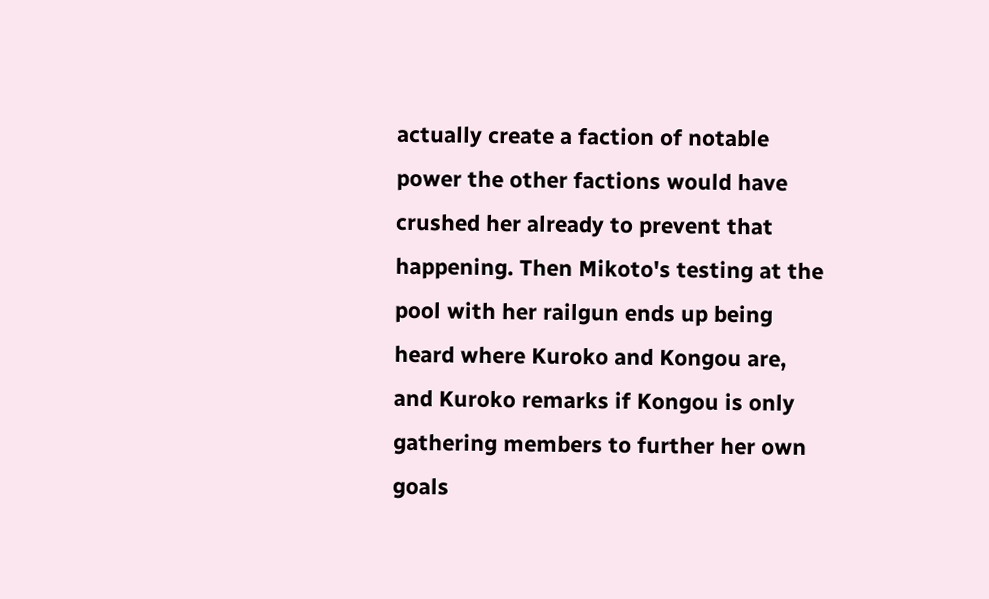actually create a faction of notable power the other factions would have crushed her already to prevent that happening. Then Mikoto's testing at the pool with her railgun ends up being heard where Kuroko and Kongou are, and Kuroko remarks if Kongou is only gathering members to further her own goals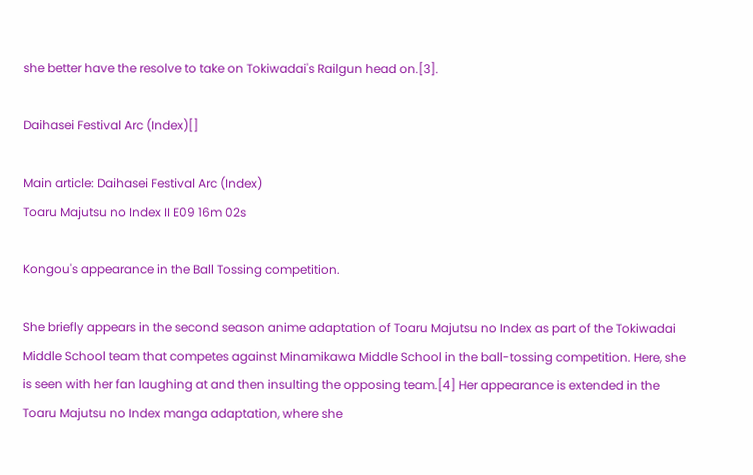she better have the resolve to take on Tokiwadai's Railgun head on.[3].

Daihasei Festival Arc (Index)[]

Main article: Daihasei Festival Arc (Index)
Toaru Majutsu no Index II E09 16m 02s

Kongou's appearance in the Ball Tossing competition.

She briefly appears in the second season anime adaptation of Toaru Majutsu no Index as part of the Tokiwadai Middle School team that competes against Minamikawa Middle School in the ball-tossing competition. Here, she is seen with her fan laughing at and then insulting the opposing team.[4] Her appearance is extended in the Toaru Majutsu no Index manga adaptation, where she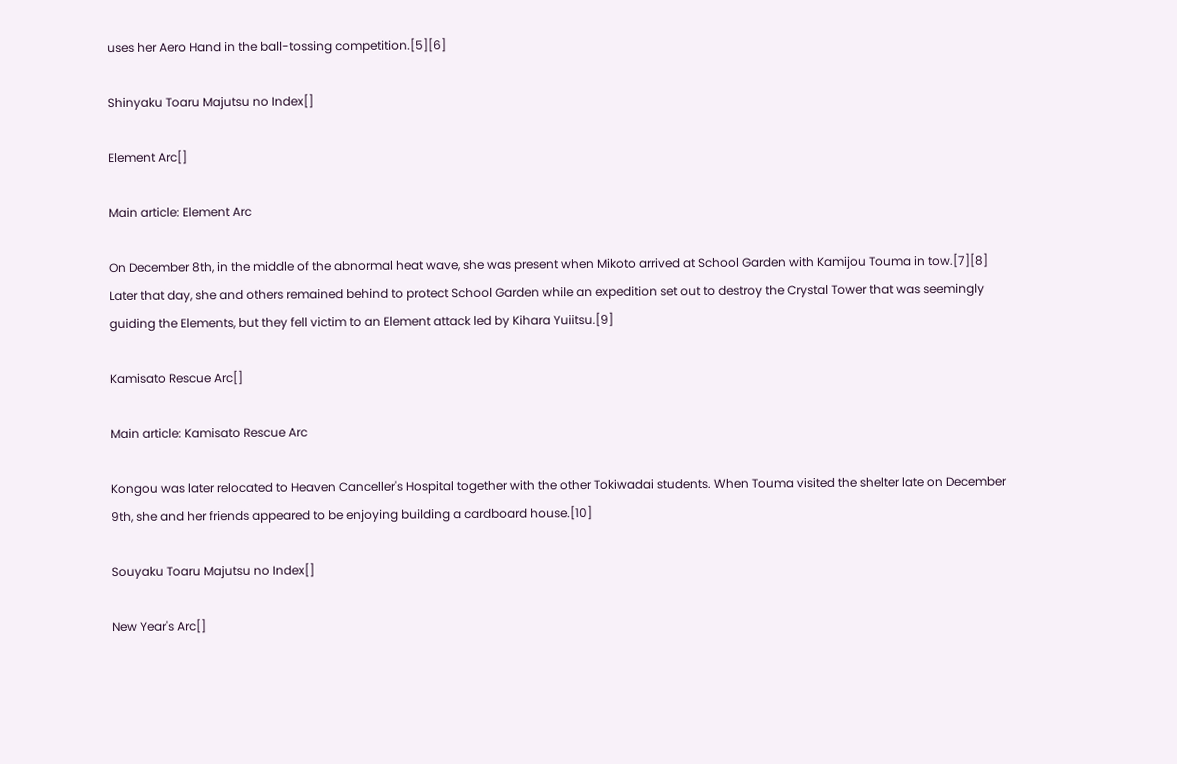uses her Aero Hand in the ball-tossing competition.[5][6]

Shinyaku Toaru Majutsu no Index[]

Element Arc[]

Main article: Element Arc

On December 8th, in the middle of the abnormal heat wave, she was present when Mikoto arrived at School Garden with Kamijou Touma in tow.[7][8] Later that day, she and others remained behind to protect School Garden while an expedition set out to destroy the Crystal Tower that was seemingly guiding the Elements, but they fell victim to an Element attack led by Kihara Yuiitsu.[9]

Kamisato Rescue Arc[]

Main article: Kamisato Rescue Arc

Kongou was later relocated to Heaven Canceller's Hospital together with the other Tokiwadai students. When Touma visited the shelter late on December 9th, she and her friends appeared to be enjoying building a cardboard house.[10]

Souyaku Toaru Majutsu no Index[]

New Year's Arc[]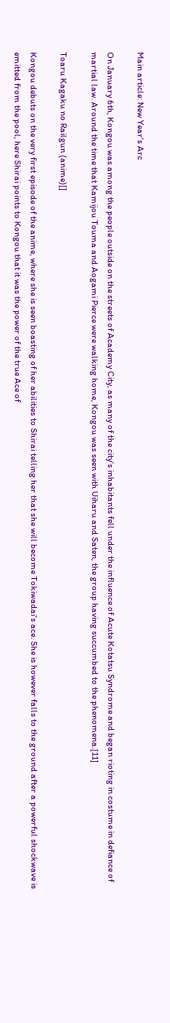Main article: New Year's Arc

On January 6th, Kongou was among the people outside on the streets of Academy City, as many of the city's inhabitants fell under the influence of Acute Kotatsu Syndrome and began rioting in costume in defiance of martial law. Around the time that Kamijou Touma and Aogami Pierce were walking home, Kongou was seen with Uiharu and Saten, the group having succumbed to the phenomena.[11]

Toaru Kagaku no Railgun (anime)[]

Kongou debuts on the very first episode of the anime, where she is seen boasting of her abilities to Shirai telling her that she will become Tokiwadai's ace. She is however falls to the ground after a powerful shockwave is emitted from the pool, here Shirai points to Kongou that it was the power of the true Ace of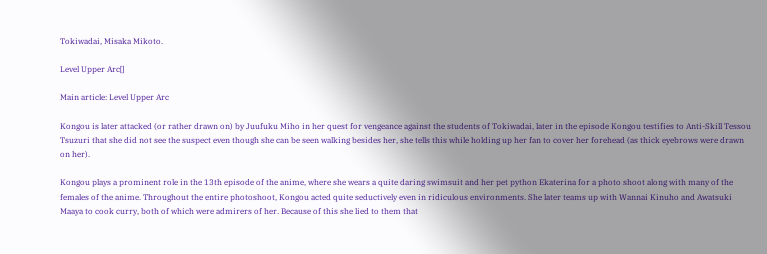Tokiwadai, Misaka Mikoto.

Level Upper Arc[]

Main article: Level Upper Arc

Kongou is later attacked (or rather drawn on) by Juufuku Miho in her quest for vengeance against the students of Tokiwadai, later in the episode Kongou testifies to Anti-Skill Tessou Tsuzuri that she did not see the suspect even though she can be seen walking besides her, she tells this while holding up her fan to cover her forehead (as thick eyebrows were drawn on her).

Kongou plays a prominent role in the 13th episode of the anime, where she wears a quite daring swimsuit and her pet python Ekaterina for a photo shoot along with many of the females of the anime. Throughout the entire photoshoot, Kongou acted quite seductively even in ridiculous environments. She later teams up with Wannai Kinuho and Awatsuki Maaya to cook curry, both of which were admirers of her. Because of this she lied to them that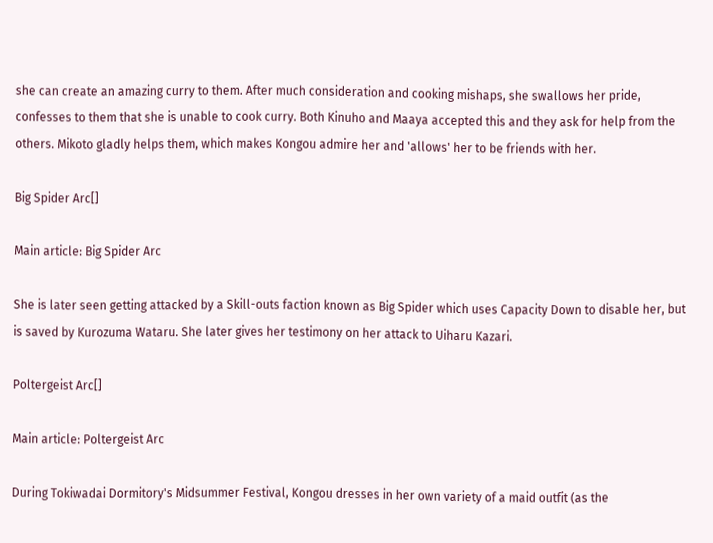she can create an amazing curry to them. After much consideration and cooking mishaps, she swallows her pride, confesses to them that she is unable to cook curry. Both Kinuho and Maaya accepted this and they ask for help from the others. Mikoto gladly helps them, which makes Kongou admire her and 'allows' her to be friends with her.

Big Spider Arc[]

Main article: Big Spider Arc

She is later seen getting attacked by a Skill-outs faction known as Big Spider which uses Capacity Down to disable her, but is saved by Kurozuma Wataru. She later gives her testimony on her attack to Uiharu Kazari.

Poltergeist Arc[]

Main article: Poltergeist Arc

During Tokiwadai Dormitory's Midsummer Festival, Kongou dresses in her own variety of a maid outfit (as the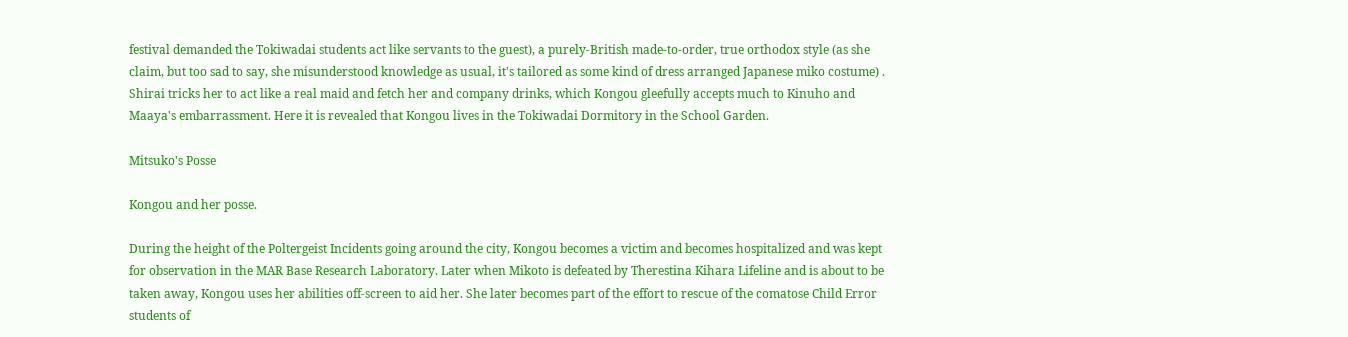festival demanded the Tokiwadai students act like servants to the guest), a purely-British made-to-order, true orthodox style (as she claim, but too sad to say, she misunderstood knowledge as usual, it's tailored as some kind of dress arranged Japanese miko costume) . Shirai tricks her to act like a real maid and fetch her and company drinks, which Kongou gleefully accepts much to Kinuho and Maaya's embarrassment. Here it is revealed that Kongou lives in the Tokiwadai Dormitory in the School Garden.

Mitsuko's Posse

Kongou and her posse.

During the height of the Poltergeist Incidents going around the city, Kongou becomes a victim and becomes hospitalized and was kept for observation in the MAR Base Research Laboratory. Later when Mikoto is defeated by Therestina Kihara Lifeline and is about to be taken away, Kongou uses her abilities off-screen to aid her. She later becomes part of the effort to rescue of the comatose Child Error students of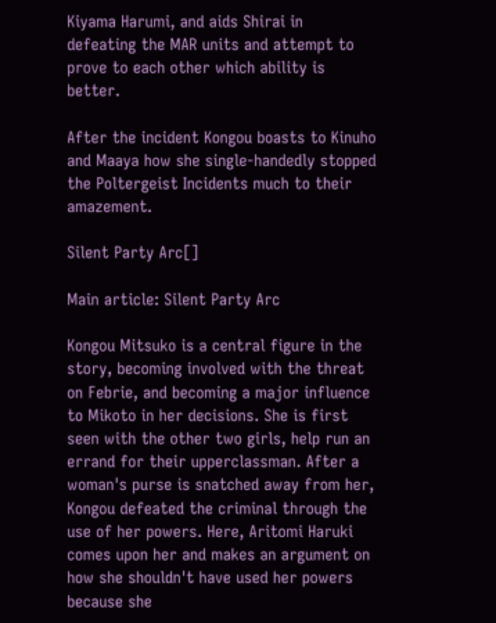Kiyama Harumi, and aids Shirai in defeating the MAR units and attempt to prove to each other which ability is better.

After the incident Kongou boasts to Kinuho and Maaya how she single-handedly stopped the Poltergeist Incidents much to their amazement.

Silent Party Arc[]

Main article: Silent Party Arc

Kongou Mitsuko is a central figure in the story, becoming involved with the threat on Febrie, and becoming a major influence to Mikoto in her decisions. She is first seen with the other two girls, help run an errand for their upperclassman. After a woman's purse is snatched away from her, Kongou defeated the criminal through the use of her powers. Here, Aritomi Haruki comes upon her and makes an argument on how she shouldn't have used her powers because she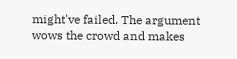might've failed. The argument wows the crowd and makes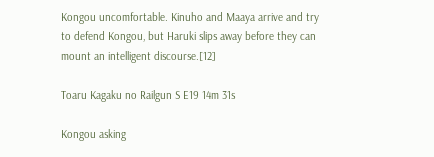Kongou uncomfortable. Kinuho and Maaya arrive and try to defend Kongou, but Haruki slips away before they can mount an intelligent discourse.[12]

Toaru Kagaku no Railgun S E19 14m 31s

Kongou asking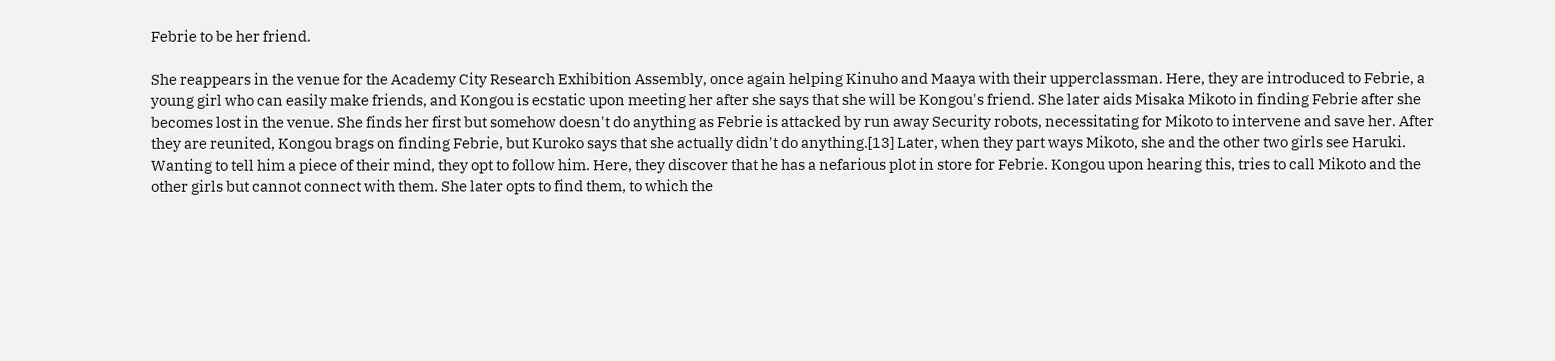Febrie to be her friend.

She reappears in the venue for the Academy City Research Exhibition Assembly, once again helping Kinuho and Maaya with their upperclassman. Here, they are introduced to Febrie, a young girl who can easily make friends, and Kongou is ecstatic upon meeting her after she says that she will be Kongou's friend. She later aids Misaka Mikoto in finding Febrie after she becomes lost in the venue. She finds her first but somehow doesn't do anything as Febrie is attacked by run away Security robots, necessitating for Mikoto to intervene and save her. After they are reunited, Kongou brags on finding Febrie, but Kuroko says that she actually didn't do anything.[13] Later, when they part ways Mikoto, she and the other two girls see Haruki. Wanting to tell him a piece of their mind, they opt to follow him. Here, they discover that he has a nefarious plot in store for Febrie. Kongou upon hearing this, tries to call Mikoto and the other girls but cannot connect with them. She later opts to find them, to which the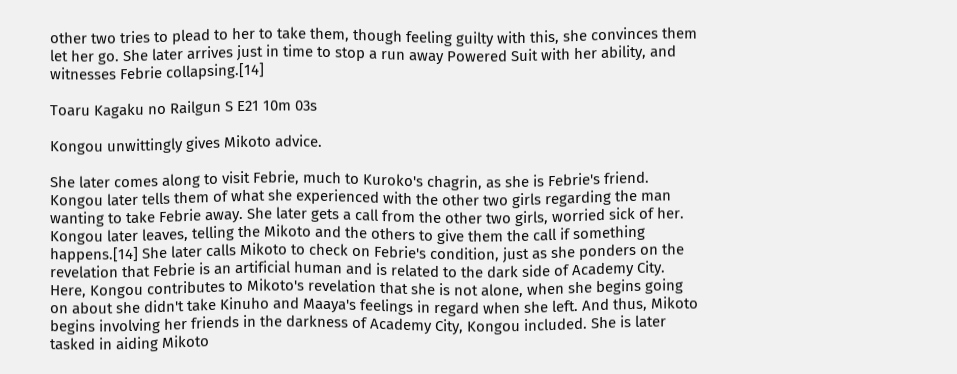other two tries to plead to her to take them, though feeling guilty with this, she convinces them let her go. She later arrives just in time to stop a run away Powered Suit with her ability, and witnesses Febrie collapsing.[14]

Toaru Kagaku no Railgun S E21 10m 03s

Kongou unwittingly gives Mikoto advice.

She later comes along to visit Febrie, much to Kuroko's chagrin, as she is Febrie's friend. Kongou later tells them of what she experienced with the other two girls regarding the man wanting to take Febrie away. She later gets a call from the other two girls, worried sick of her. Kongou later leaves, telling the Mikoto and the others to give them the call if something happens.[14] She later calls Mikoto to check on Febrie's condition, just as she ponders on the revelation that Febrie is an artificial human and is related to the dark side of Academy City. Here, Kongou contributes to Mikoto's revelation that she is not alone, when she begins going on about she didn't take Kinuho and Maaya's feelings in regard when she left. And thus, Mikoto begins involving her friends in the darkness of Academy City, Kongou included. She is later tasked in aiding Mikoto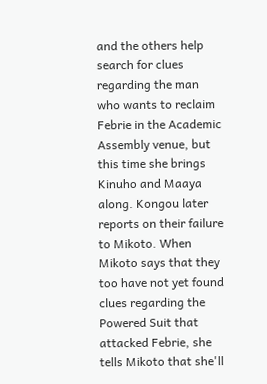and the others help search for clues regarding the man who wants to reclaim Febrie in the Academic Assembly venue, but this time she brings Kinuho and Maaya along. Kongou later reports on their failure to Mikoto. When Mikoto says that they too have not yet found clues regarding the Powered Suit that attacked Febrie, she tells Mikoto that she'll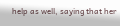help as well, saying that her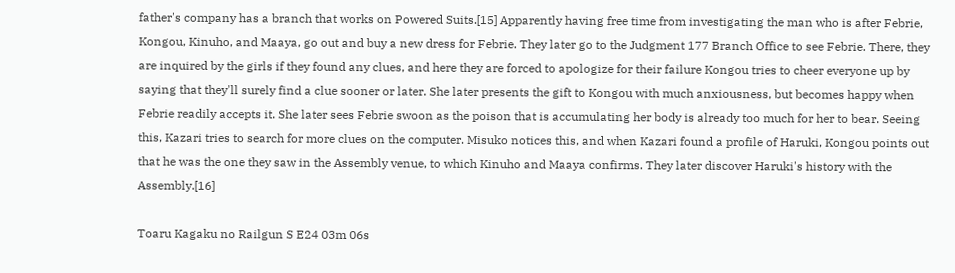father's company has a branch that works on Powered Suits.[15] Apparently having free time from investigating the man who is after Febrie, Kongou, Kinuho, and Maaya, go out and buy a new dress for Febrie. They later go to the Judgment 177 Branch Office to see Febrie. There, they are inquired by the girls if they found any clues, and here they are forced to apologize for their failure Kongou tries to cheer everyone up by saying that they'll surely find a clue sooner or later. She later presents the gift to Kongou with much anxiousness, but becomes happy when Febrie readily accepts it. She later sees Febrie swoon as the poison that is accumulating her body is already too much for her to bear. Seeing this, Kazari tries to search for more clues on the computer. Misuko notices this, and when Kazari found a profile of Haruki, Kongou points out that he was the one they saw in the Assembly venue, to which Kinuho and Maaya confirms. They later discover Haruki's history with the Assembly.[16]

Toaru Kagaku no Railgun S E24 03m 06s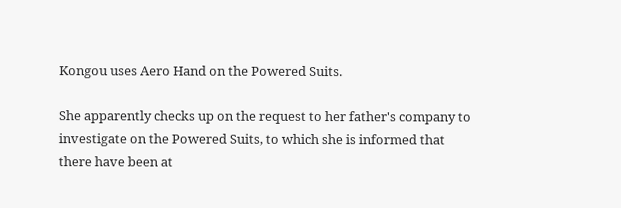Kongou uses Aero Hand on the Powered Suits.

She apparently checks up on the request to her father's company to investigate on the Powered Suits, to which she is informed that there have been at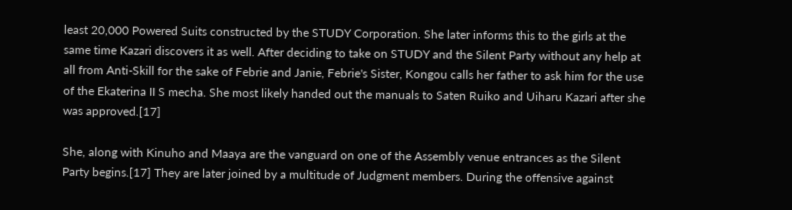least 20,000 Powered Suits constructed by the STUDY Corporation. She later informs this to the girls at the same time Kazari discovers it as well. After deciding to take on STUDY and the Silent Party without any help at all from Anti-Skill for the sake of Febrie and Janie, Febrie's Sister, Kongou calls her father to ask him for the use of the Ekaterina II S mecha. She most likely handed out the manuals to Saten Ruiko and Uiharu Kazari after she was approved.[17]

She, along with Kinuho and Maaya are the vanguard on one of the Assembly venue entrances as the Silent Party begins.[17] They are later joined by a multitude of Judgment members. During the offensive against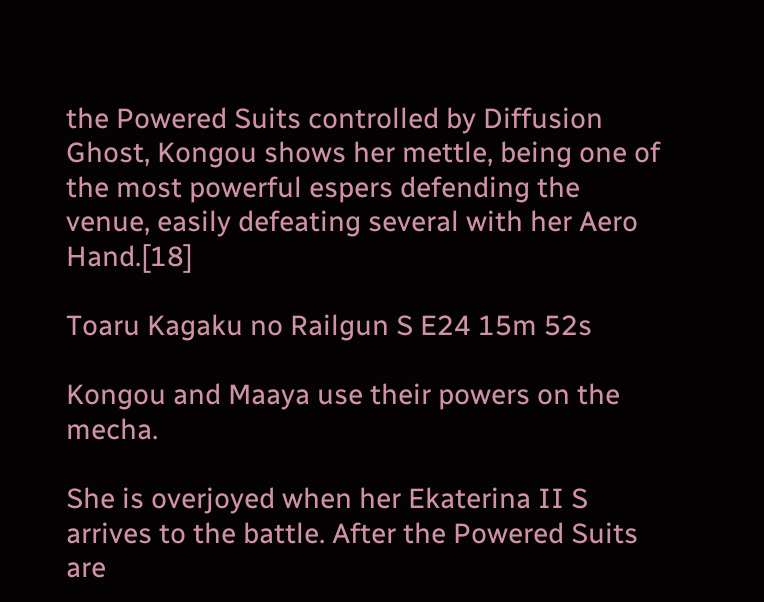the Powered Suits controlled by Diffusion Ghost, Kongou shows her mettle, being one of the most powerful espers defending the venue, easily defeating several with her Aero Hand.[18]

Toaru Kagaku no Railgun S E24 15m 52s

Kongou and Maaya use their powers on the mecha.

She is overjoyed when her Ekaterina II S arrives to the battle. After the Powered Suits are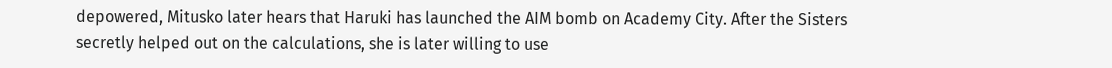depowered, Mitusko later hears that Haruki has launched the AIM bomb on Academy City. After the Sisters secretly helped out on the calculations, she is later willing to use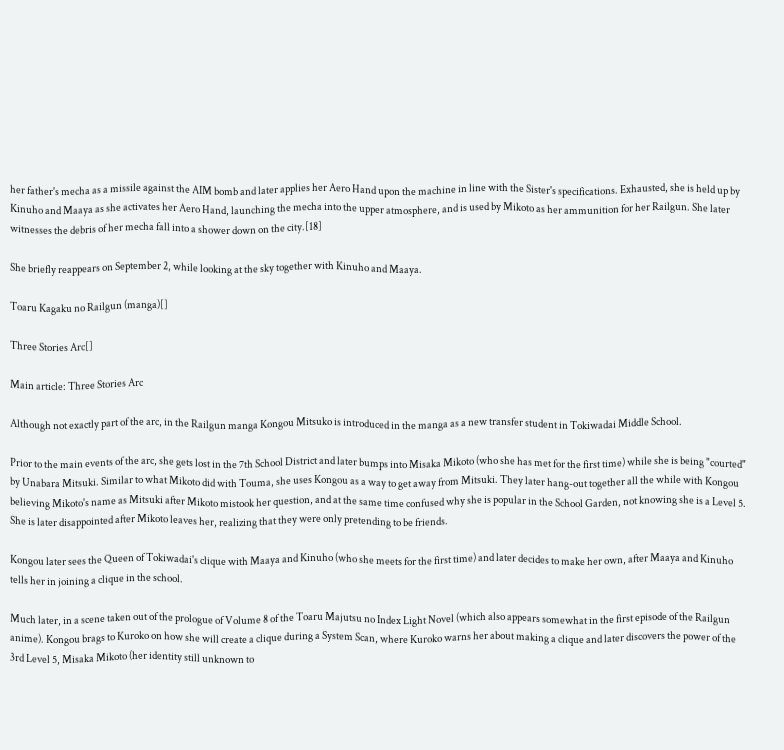her father's mecha as a missile against the AIM bomb and later applies her Aero Hand upon the machine in line with the Sister's specifications. Exhausted, she is held up by Kinuho and Maaya as she activates her Aero Hand, launching the mecha into the upper atmosphere, and is used by Mikoto as her ammunition for her Railgun. She later witnesses the debris of her mecha fall into a shower down on the city.[18]

She briefly reappears on September 2, while looking at the sky together with Kinuho and Maaya.

Toaru Kagaku no Railgun (manga)[]

Three Stories Arc[]

Main article: Three Stories Arc

Although not exactly part of the arc, in the Railgun manga Kongou Mitsuko is introduced in the manga as a new transfer student in Tokiwadai Middle School.

Prior to the main events of the arc, she gets lost in the 7th School District and later bumps into Misaka Mikoto (who she has met for the first time) while she is being "courted" by Unabara Mitsuki. Similar to what Mikoto did with Touma, she uses Kongou as a way to get away from Mitsuki. They later hang-out together all the while with Kongou believing Mikoto's name as Mitsuki after Mikoto mistook her question, and at the same time confused why she is popular in the School Garden, not knowing she is a Level 5. She is later disappointed after Mikoto leaves her, realizing that they were only pretending to be friends.

Kongou later sees the Queen of Tokiwadai's clique with Maaya and Kinuho (who she meets for the first time) and later decides to make her own, after Maaya and Kinuho tells her in joining a clique in the school.

Much later, in a scene taken out of the prologue of Volume 8 of the Toaru Majutsu no Index Light Novel (which also appears somewhat in the first episode of the Railgun anime). Kongou brags to Kuroko on how she will create a clique during a System Scan, where Kuroko warns her about making a clique and later discovers the power of the 3rd Level 5, Misaka Mikoto (her identity still unknown to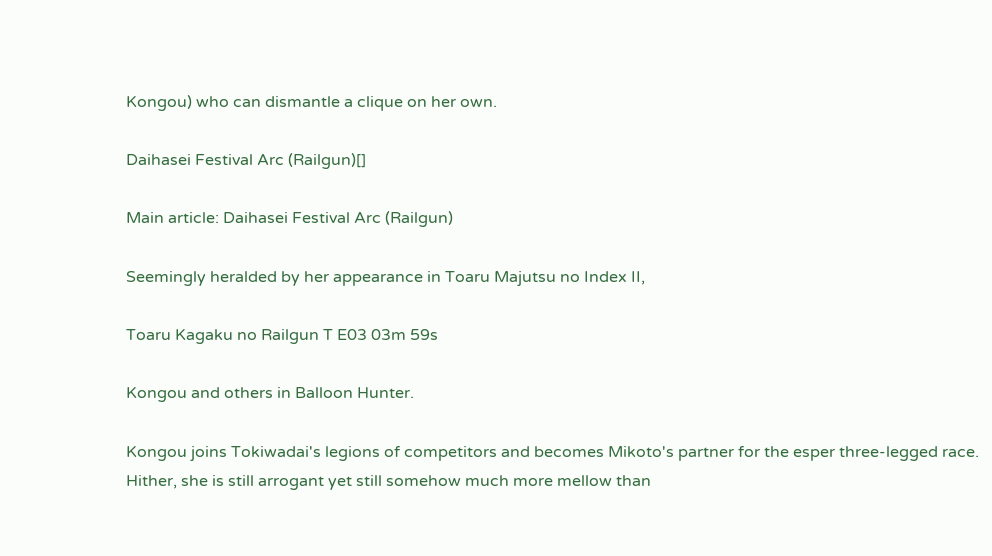Kongou) who can dismantle a clique on her own.

Daihasei Festival Arc (Railgun)[]

Main article: Daihasei Festival Arc (Railgun)

Seemingly heralded by her appearance in Toaru Majutsu no Index II,

Toaru Kagaku no Railgun T E03 03m 59s

Kongou and others in Balloon Hunter.

Kongou joins Tokiwadai's legions of competitors and becomes Mikoto's partner for the esper three-legged race. Hither, she is still arrogant yet still somehow much more mellow than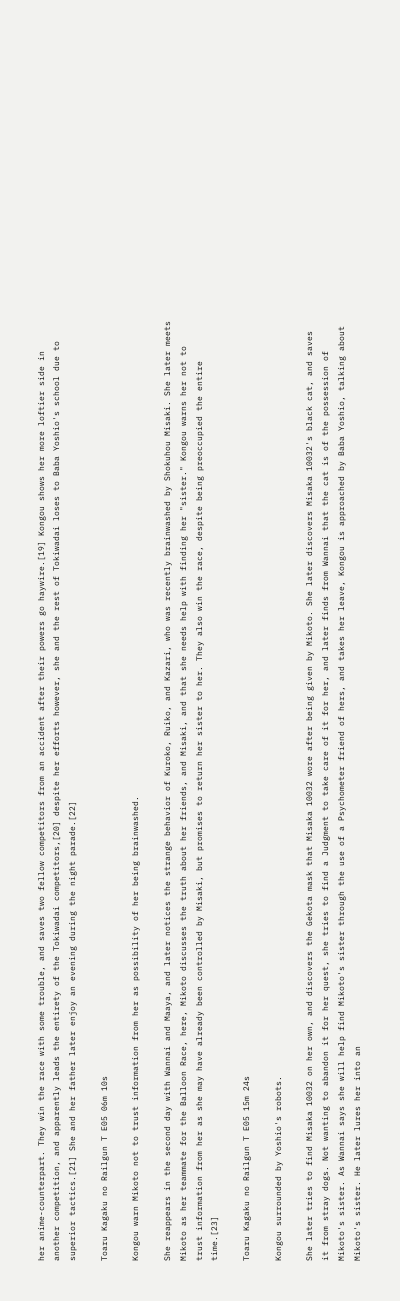her anime-counterpart. They win the race with some trouble, and saves two fellow competitors from an accident after their powers go haywire.[19] Kongou shows her more loftier side in another competition, and apparently leads the entirety of the Tokiwadai competitors,[20] despite her efforts however, she and the rest of Tokiwadai loses to Baba Yoshio's school due to superior tactics.[21] She and her father later enjoy an evening during the night parade.[22]

Toaru Kagaku no Railgun T E05 06m 10s

Kongou warn Mikoto not to trust information from her as possibility of her being brainwashed.

She reappears in the second day with Wannai and Maaya, and later notices the strange behavior of Kuroko, Ruiko, and Kazari, who was recently brainwashed by Shokuhou Misaki. She later meets Mikoto as her teammate for the Balloon Race, here, Mikoto discusses the truth about her friends, and Misaki, and that she needs help with finding her "sister." Kongou warns her not to trust information from her as she may have already been controlled by Misaki, but promises to return her sister to her. They also win the race, despite being preoccupied the entire time.[23]

Toaru Kagaku no Railgun T E05 15m 24s

Kongou surrounded by Yoshio's robots.

She later tries to find Misaka 10032 on her own, and discovers the Gekota mask that Misaka 10032 wore after being given by Mikoto. She later discovers Misaka 10032's black cat, and saves it from stray dogs. Not wanting to abandon it for her quest, she tries to find a Judgment to take care of it for her, and later finds from Wannai that the cat is of the possession of Mikoto's sister. As Wannai says she will help find Mikoto's sister through the use of a Psychometer friend of hers, and takes her leave, Kongou is approached by Baba Yoshio, talking about Mikoto's sister. He later lures her into an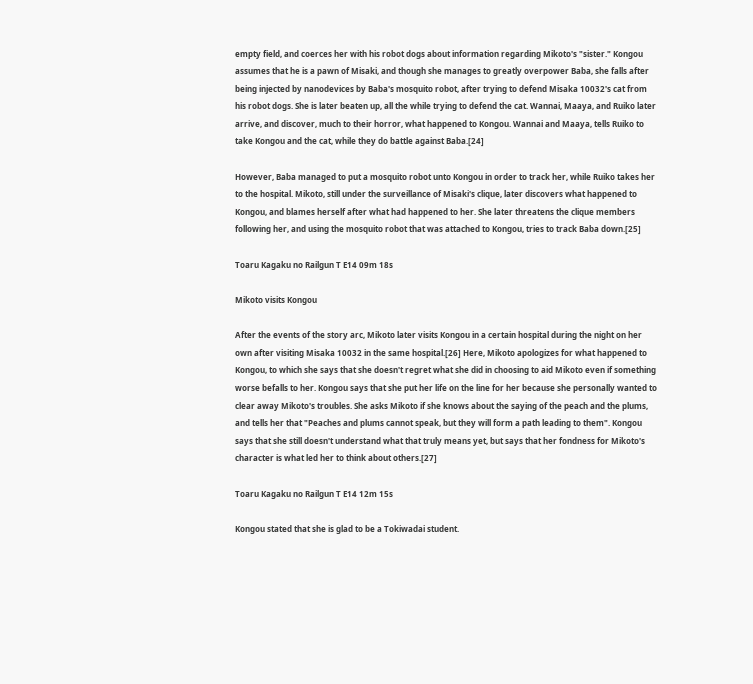empty field, and coerces her with his robot dogs about information regarding Mikoto's "sister." Kongou assumes that he is a pawn of Misaki, and though she manages to greatly overpower Baba, she falls after being injected by nanodevices by Baba's mosquito robot, after trying to defend Misaka 10032's cat from his robot dogs. She is later beaten up, all the while trying to defend the cat. Wannai, Maaya, and Ruiko later arrive, and discover, much to their horror, what happened to Kongou. Wannai and Maaya, tells Ruiko to take Kongou and the cat, while they do battle against Baba.[24]

However, Baba managed to put a mosquito robot unto Kongou in order to track her, while Ruiko takes her to the hospital. Mikoto, still under the surveillance of Misaki's clique, later discovers what happened to Kongou, and blames herself after what had happened to her. She later threatens the clique members following her, and using the mosquito robot that was attached to Kongou, tries to track Baba down.[25]

Toaru Kagaku no Railgun T E14 09m 18s

Mikoto visits Kongou

After the events of the story arc, Mikoto later visits Kongou in a certain hospital during the night on her own after visiting Misaka 10032 in the same hospital.[26] Here, Mikoto apologizes for what happened to Kongou, to which she says that she doesn't regret what she did in choosing to aid Mikoto even if something worse befalls to her. Kongou says that she put her life on the line for her because she personally wanted to clear away Mikoto's troubles. She asks Mikoto if she knows about the saying of the peach and the plums, and tells her that "Peaches and plums cannot speak, but they will form a path leading to them". Kongou says that she still doesn't understand what that truly means yet, but says that her fondness for Mikoto's character is what led her to think about others.[27]

Toaru Kagaku no Railgun T E14 12m 15s

Kongou stated that she is glad to be a Tokiwadai student.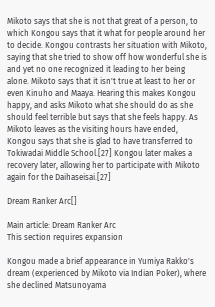Mikoto says that she is not that great of a person, to which Kongou says that it what for people around her to decide. Kongou contrasts her situation with Mikoto, saying that she tried to show off how wonderful she is and yet no one recognized it leading to her being alone. Mikoto says that it isn't true at least to her or even Kinuho and Maaya. Hearing this makes Kongou happy, and asks Mikoto what she should do as she should feel terrible but says that she feels happy. As Mikoto leaves as the visiting hours have ended, Kongou says that she is glad to have transferred to Tokiwadai Middle School.[27] Kongou later makes a recovery later, allowing her to participate with Mikoto again for the Daihaseisai.[27]

Dream Ranker Arc[]

Main article: Dream Ranker Arc
This section requires expansion

Kongou made a brief appearance in Yumiya Rakko's dream (experienced by Mikoto via Indian Poker), where she declined Matsunoyama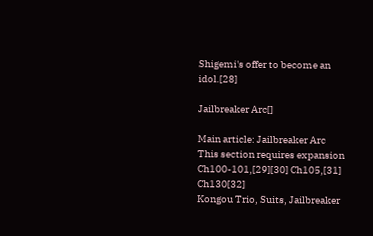Shigemi's offer to become an idol.[28]

Jailbreaker Arc[]

Main article: Jailbreaker Arc
This section requires expansion
Ch100-101,[29][30] Ch105,[31] Ch130[32]
Kongou Trio, Suits, Jailbreaker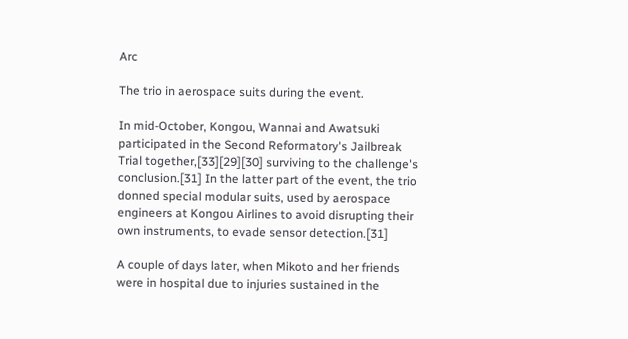Arc

The trio in aerospace suits during the event.

In mid-October, Kongou, Wannai and Awatsuki participated in the Second Reformatory's Jailbreak Trial together,[33][29][30] surviving to the challenge's conclusion.[31] In the latter part of the event, the trio donned special modular suits, used by aerospace engineers at Kongou Airlines to avoid disrupting their own instruments, to evade sensor detection.[31]

A couple of days later, when Mikoto and her friends were in hospital due to injuries sustained in the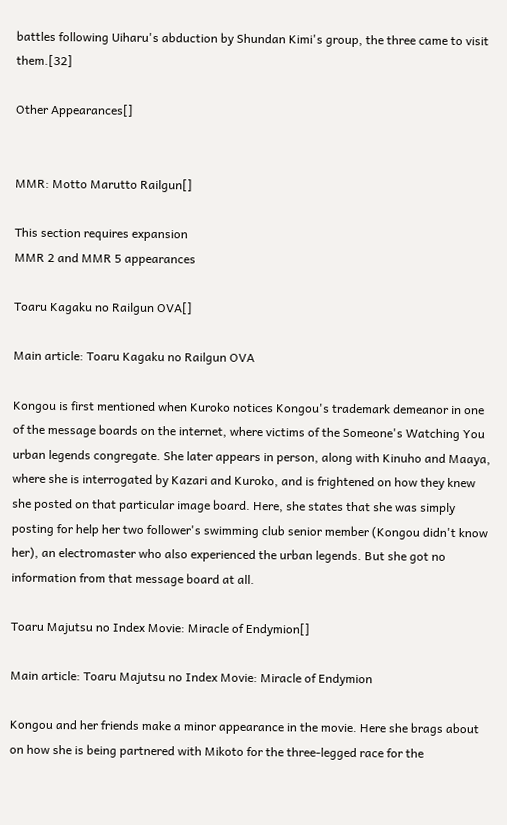battles following Uiharu's abduction by Shundan Kimi's group, the three came to visit them.[32]

Other Appearances[]


MMR: Motto Marutto Railgun[]

This section requires expansion
MMR 2 and MMR 5 appearances

Toaru Kagaku no Railgun OVA[]

Main article: Toaru Kagaku no Railgun OVA

Kongou is first mentioned when Kuroko notices Kongou's trademark demeanor in one of the message boards on the internet, where victims of the Someone's Watching You urban legends congregate. She later appears in person, along with Kinuho and Maaya, where she is interrogated by Kazari and Kuroko, and is frightened on how they knew she posted on that particular image board. Here, she states that she was simply posting for help her two follower's swimming club senior member (Kongou didn't know her), an electromaster who also experienced the urban legends. But she got no information from that message board at all.

Toaru Majutsu no Index Movie: Miracle of Endymion[]

Main article: Toaru Majutsu no Index Movie: Miracle of Endymion

Kongou and her friends make a minor appearance in the movie. Here she brags about on how she is being partnered with Mikoto for the three-legged race for the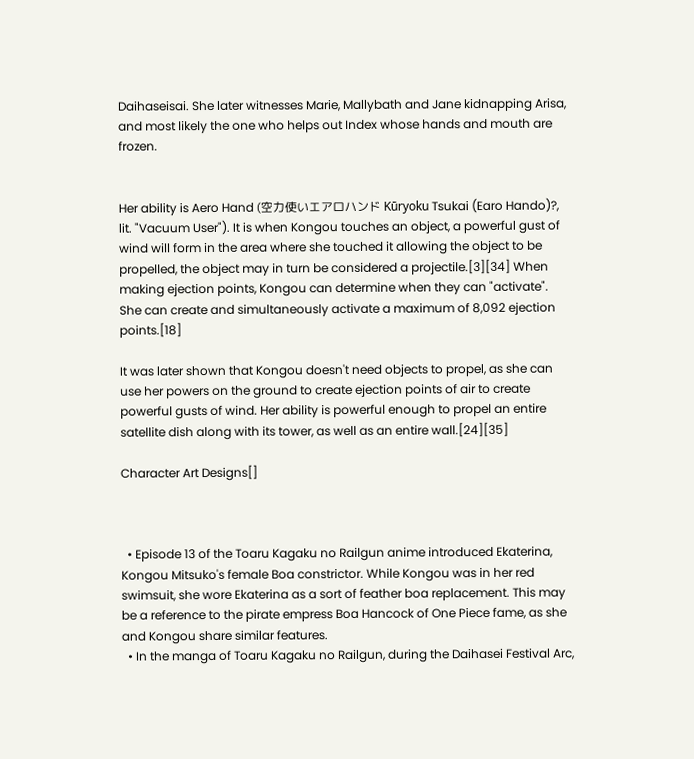Daihaseisai. She later witnesses Marie, Mallybath and Jane kidnapping Arisa, and most likely the one who helps out Index whose hands and mouth are frozen.


Her ability is Aero Hand (空力使いエアロハンド Kūryoku Tsukai (Earo Hando)?, lit. "Vacuum User"). It is when Kongou touches an object, a powerful gust of wind will form in the area where she touched it allowing the object to be propelled, the object may in turn be considered a projectile.[3][34] When making ejection points, Kongou can determine when they can "activate". She can create and simultaneously activate a maximum of 8,092 ejection points.[18]

It was later shown that Kongou doesn't need objects to propel, as she can use her powers on the ground to create ejection points of air to create powerful gusts of wind. Her ability is powerful enough to propel an entire satellite dish along with its tower, as well as an entire wall.[24][35]

Character Art Designs[]



  • Episode 13 of the Toaru Kagaku no Railgun anime introduced Ekaterina, Kongou Mitsuko's female Boa constrictor. While Kongou was in her red swimsuit, she wore Ekaterina as a sort of feather boa replacement. This may be a reference to the pirate empress Boa Hancock of One Piece fame, as she and Kongou share similar features.
  • In the manga of Toaru Kagaku no Railgun, during the Daihasei Festival Arc,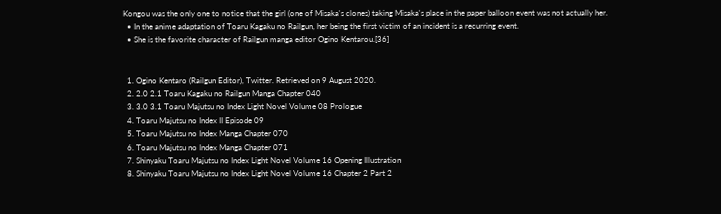Kongou was the only one to notice that the girl (one of Misaka's clones) taking Misaka's place in the paper balloon event was not actually her.
  • In the anime adaptation of Toaru Kagaku no Railgun, her being the first victim of an incident is a recurring event.
  • She is the favorite character of Railgun manga editor Ogino Kentarou.[36]


  1. Ogino Kentaro (Railgun Editor), Twitter. Retrieved on 9 August 2020.
  2. 2.0 2.1 Toaru Kagaku no Railgun Manga Chapter 040
  3. 3.0 3.1 Toaru Majutsu no Index Light Novel Volume 08 Prologue
  4. Toaru Majutsu no Index II Episode 09
  5. Toaru Majutsu no Index Manga Chapter 070
  6. Toaru Majutsu no Index Manga Chapter 071
  7. Shinyaku Toaru Majutsu no Index Light Novel Volume 16 Opening Illustration
  8. Shinyaku Toaru Majutsu no Index Light Novel Volume 16 Chapter 2 Part 2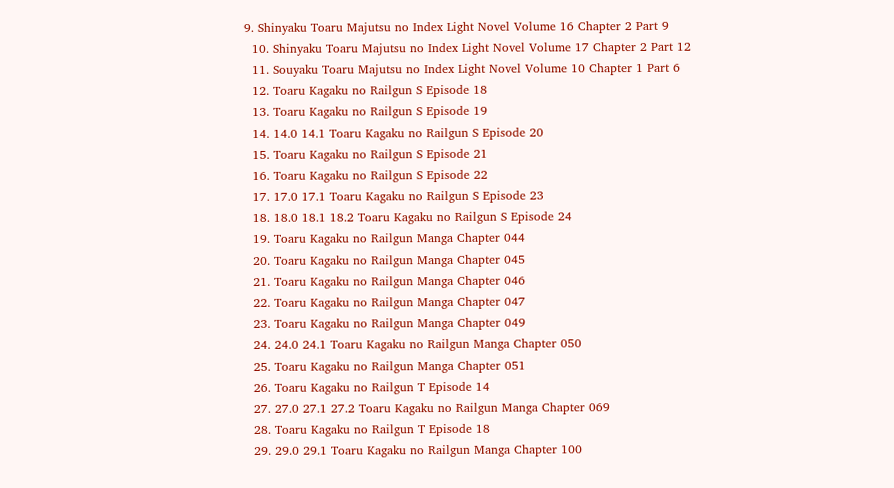9. Shinyaku Toaru Majutsu no Index Light Novel Volume 16 Chapter 2 Part 9
  10. Shinyaku Toaru Majutsu no Index Light Novel Volume 17 Chapter 2 Part 12
  11. Souyaku Toaru Majutsu no Index Light Novel Volume 10 Chapter 1 Part 6
  12. Toaru Kagaku no Railgun S Episode 18
  13. Toaru Kagaku no Railgun S Episode 19
  14. 14.0 14.1 Toaru Kagaku no Railgun S Episode 20
  15. Toaru Kagaku no Railgun S Episode 21
  16. Toaru Kagaku no Railgun S Episode 22
  17. 17.0 17.1 Toaru Kagaku no Railgun S Episode 23
  18. 18.0 18.1 18.2 Toaru Kagaku no Railgun S Episode 24
  19. Toaru Kagaku no Railgun Manga Chapter 044
  20. Toaru Kagaku no Railgun Manga Chapter 045
  21. Toaru Kagaku no Railgun Manga Chapter 046
  22. Toaru Kagaku no Railgun Manga Chapter 047
  23. Toaru Kagaku no Railgun Manga Chapter 049
  24. 24.0 24.1 Toaru Kagaku no Railgun Manga Chapter 050
  25. Toaru Kagaku no Railgun Manga Chapter 051
  26. Toaru Kagaku no Railgun T Episode 14
  27. 27.0 27.1 27.2 Toaru Kagaku no Railgun Manga Chapter 069
  28. Toaru Kagaku no Railgun T Episode 18
  29. 29.0 29.1 Toaru Kagaku no Railgun Manga Chapter 100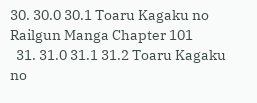30. 30.0 30.1 Toaru Kagaku no Railgun Manga Chapter 101
  31. 31.0 31.1 31.2 Toaru Kagaku no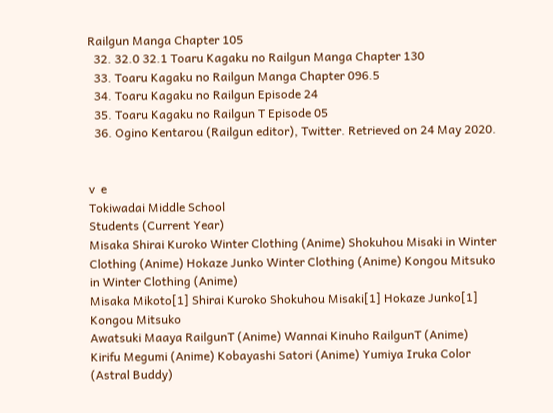Railgun Manga Chapter 105
  32. 32.0 32.1 Toaru Kagaku no Railgun Manga Chapter 130
  33. Toaru Kagaku no Railgun Manga Chapter 096.5
  34. Toaru Kagaku no Railgun Episode 24
  35. Toaru Kagaku no Railgun T Episode 05
  36. Ogino Kentarou (Railgun editor), Twitter. Retrieved on 24 May 2020.


v  e
Tokiwadai Middle School
Students (Current Year)
Misaka Shirai Kuroko Winter Clothing (Anime) Shokuhou Misaki in Winter Clothing (Anime) Hokaze Junko Winter Clothing (Anime) Kongou Mitsuko in Winter Clothing (Anime)
Misaka Mikoto[1] Shirai Kuroko Shokuhou Misaki[1] Hokaze Junko[1] Kongou Mitsuko
Awatsuki Maaya RailgunT (Anime) Wannai Kinuho RailgunT (Anime) Kirifu Megumi (Anime) Kobayashi Satori (Anime) Yumiya Iruka Color (Astral Buddy)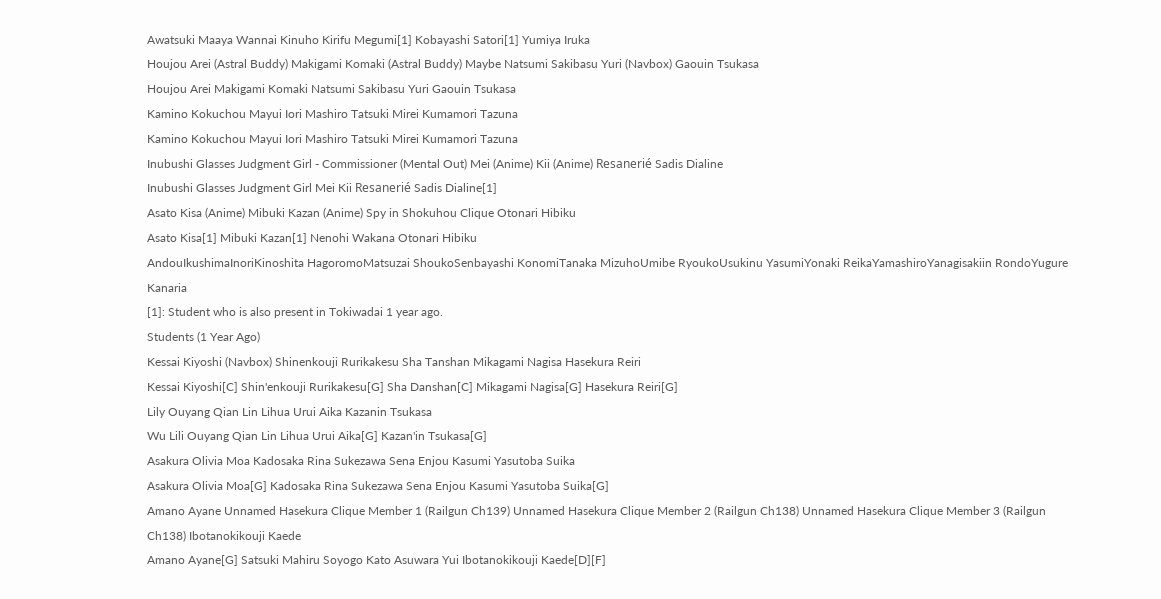Awatsuki Maaya Wannai Kinuho Kirifu Megumi[1] Kobayashi Satori[1] Yumiya Iruka
Houjou Arei (Astral Buddy) Makigami Komaki (Astral Buddy) Maybe Natsumi Sakibasu Yuri (Navbox) Gaouin Tsukasa
Houjou Arei Makigami Komaki Natsumi Sakibasu Yuri Gaouin Tsukasa
Kamino Kokuchou Mayui Iori Mashiro Tatsuki Mirei Kumamori Tazuna
Kamino Kokuchou Mayui Iori Mashiro Tatsuki Mirei Kumamori Tazuna
Inubushi Glasses Judgment Girl - Commissioner (Mental Out) Mei (Anime) Kii (Anime) Resanerié Sadis Dialine
Inubushi Glasses Judgment Girl Mei Kii Resanerié Sadis Dialine[1]
Asato Kisa (Anime) Mibuki Kazan (Anime) Spy in Shokuhou Clique Otonari Hibiku
Asato Kisa[1] Mibuki Kazan[1] Nenohi Wakana Otonari Hibiku
AndouIkushimaInoriKinoshita HagoromoMatsuzai ShoukoSenbayashi KonomiTanaka MizuhoUmibe RyoukoUsukinu YasumiYonaki ReikaYamashiroYanagisakiin RondoYugure Kanaria
[1]: Student who is also present in Tokiwadai 1 year ago.
Students (1 Year Ago)
Kessai Kiyoshi (Navbox) Shinenkouji Rurikakesu Sha Tanshan Mikagami Nagisa Hasekura Reiri
Kessai Kiyoshi[C] Shin'enkouji Rurikakesu[G] Sha Danshan[C] Mikagami Nagisa[G] Hasekura Reiri[G]
Lily Ouyang Qian Lin Lihua Urui Aika Kazanin Tsukasa
Wu Lili Ouyang Qian Lin Lihua Urui Aika[G] Kazan'in Tsukasa[G]
Asakura Olivia Moa Kadosaka Rina Sukezawa Sena Enjou Kasumi Yasutoba Suika
Asakura Olivia Moa[G] Kadosaka Rina Sukezawa Sena Enjou Kasumi Yasutoba Suika[G]
Amano Ayane Unnamed Hasekura Clique Member 1 (Railgun Ch139) Unnamed Hasekura Clique Member 2 (Railgun Ch138) Unnamed Hasekura Clique Member 3 (Railgun Ch138) Ibotanokikouji Kaede
Amano Ayane[G] Satsuki Mahiru Soyogo Kato Asuwara Yui Ibotanokikouji Kaede[D][F]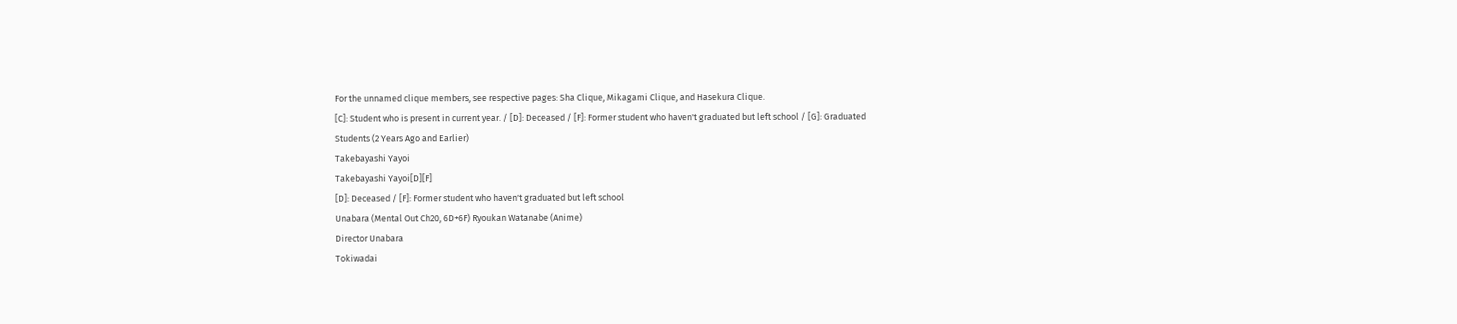For the unnamed clique members, see respective pages: Sha Clique, Mikagami Clique, and Hasekura Clique.
[C]: Student who is present in current year. / [D]: Deceased / [F]: Former student who haven't graduated but left school / [G]: Graduated
Students (2 Years Ago and Earlier)
Takebayashi Yayoi
Takebayashi Yayoi[D][F]
[D]: Deceased / [F]: Former student who haven't graduated but left school
Unabara (Mental Out Ch20, 6D+6F) Ryoukan Watanabe (Anime)
Director Unabara
Tokiwadai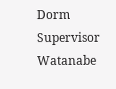Dorm Supervisor Watanabe